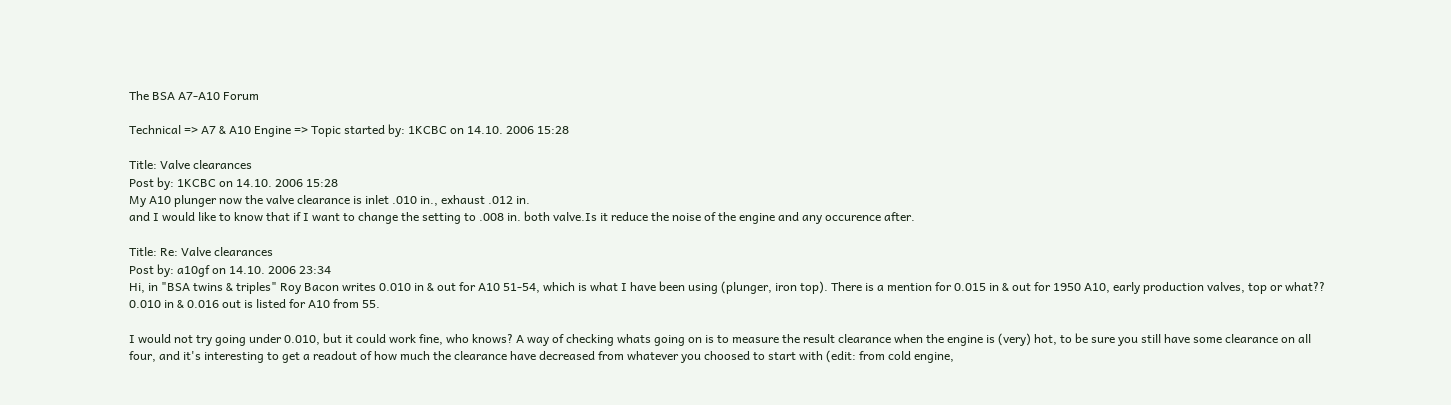The BSA A7-A10 Forum

Technical => A7 & A10 Engine => Topic started by: 1KCBC on 14.10. 2006 15:28

Title: Valve clearances
Post by: 1KCBC on 14.10. 2006 15:28
My A10 plunger now the valve clearance is inlet .010 in., exhaust .012 in.
and I would like to know that if I want to change the setting to .008 in. both valve.Is it reduce the noise of the engine and any occurence after.

Title: Re: Valve clearances
Post by: a10gf on 14.10. 2006 23:34
Hi, in "BSA twins & triples" Roy Bacon writes 0.010 in & out for A10 51-54, which is what I have been using (plunger, iron top). There is a mention for 0.015 in & out for 1950 A10, early production valves, top or what?? 0.010 in & 0.016 out is listed for A10 from 55.

I would not try going under 0.010, but it could work fine, who knows? A way of checking whats going on is to measure the result clearance when the engine is (very) hot, to be sure you still have some clearance on all four, and it's interesting to get a readout of how much the clearance have decreased from whatever you choosed to start with (edit: from cold engine,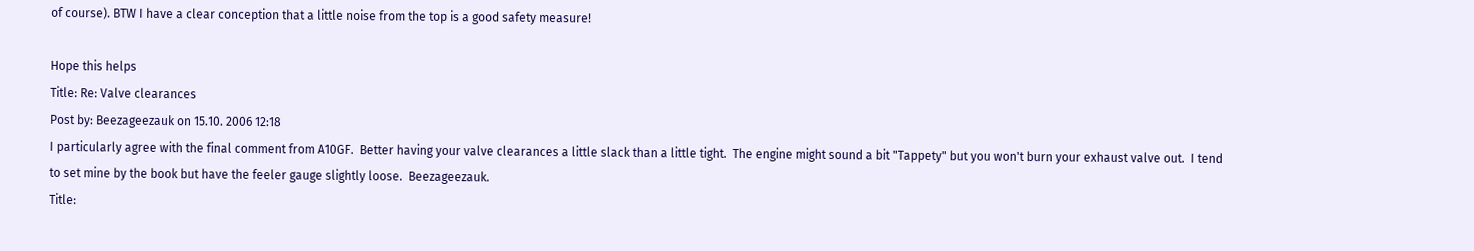of course). BTW I have a clear conception that a little noise from the top is a good safety measure!

Hope this helps
Title: Re: Valve clearances
Post by: Beezageezauk on 15.10. 2006 12:18
I particularly agree with the final comment from A10GF.  Better having your valve clearances a little slack than a little tight.  The engine might sound a bit "Tappety" but you won't burn your exhaust valve out.  I tend to set mine by the book but have the feeler gauge slightly loose.  Beezageezauk.
Title: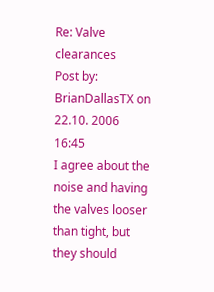Re: Valve clearances
Post by: BrianDallasTX on 22.10. 2006 16:45
I agree about the noise and having the valves looser than tight, but they should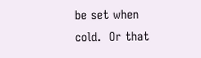be set when cold.  Or that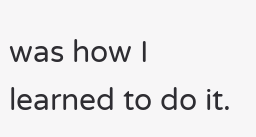was how I learned to do it.